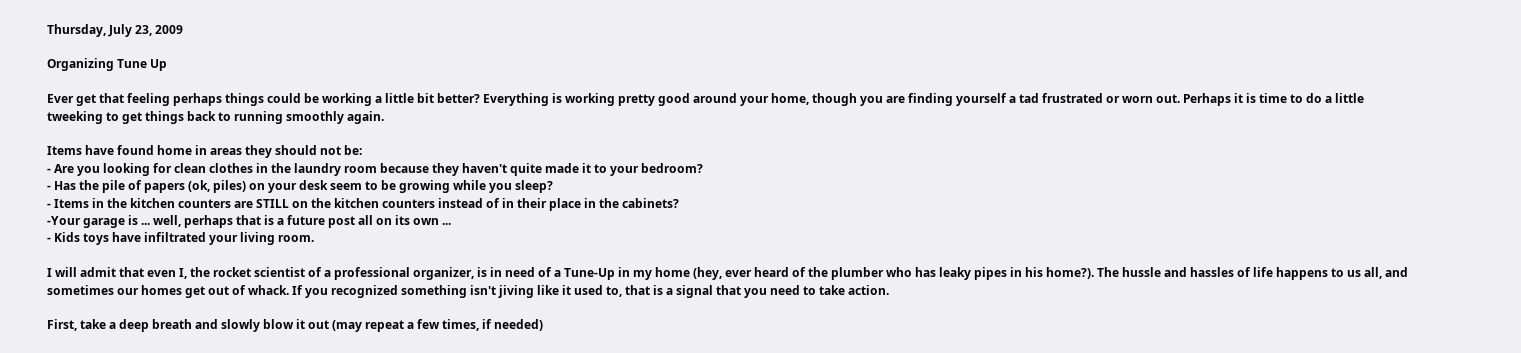Thursday, July 23, 2009

Organizing Tune Up

Ever get that feeling perhaps things could be working a little bit better? Everything is working pretty good around your home, though you are finding yourself a tad frustrated or worn out. Perhaps it is time to do a little tweeking to get things back to running smoothly again.

Items have found home in areas they should not be:
- Are you looking for clean clothes in the laundry room because they haven't quite made it to your bedroom?
- Has the pile of papers (ok, piles) on your desk seem to be growing while you sleep?
- Items in the kitchen counters are STILL on the kitchen counters instead of in their place in the cabinets?
-Your garage is ... well, perhaps that is a future post all on its own ...
- Kids toys have infiltrated your living room.

I will admit that even I, the rocket scientist of a professional organizer, is in need of a Tune-Up in my home (hey, ever heard of the plumber who has leaky pipes in his home?). The hussle and hassles of life happens to us all, and sometimes our homes get out of whack. If you recognized something isn't jiving like it used to, that is a signal that you need to take action.

First, take a deep breath and slowly blow it out (may repeat a few times, if needed)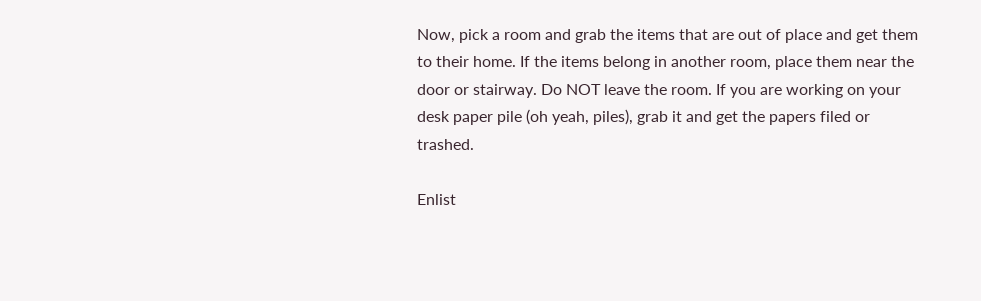Now, pick a room and grab the items that are out of place and get them to their home. If the items belong in another room, place them near the door or stairway. Do NOT leave the room. If you are working on your desk paper pile (oh yeah, piles), grab it and get the papers filed or trashed.

Enlist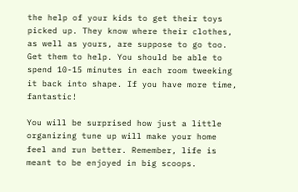the help of your kids to get their toys picked up. They know where their clothes, as well as yours, are suppose to go too. Get them to help. You should be able to spend 10-15 minutes in each room tweeking it back into shape. If you have more time, fantastic!

You will be surprised how just a little organizing tune up will make your home feel and run better. Remember, life is meant to be enjoyed in big scoops.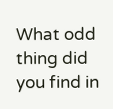What odd thing did you find in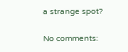a strange spot?

No comments: